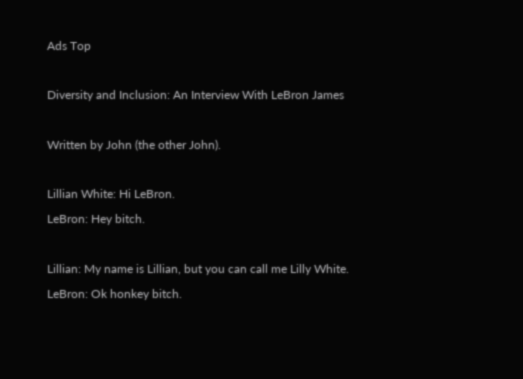Ads Top

Diversity and Inclusion: An Interview With LeBron James

Written by John (the other John).

Lillian White: Hi LeBron.
LeBron: Hey bitch.

Lillian: My name is Lillian, but you can call me Lilly White.
LeBron: Ok honkey bitch.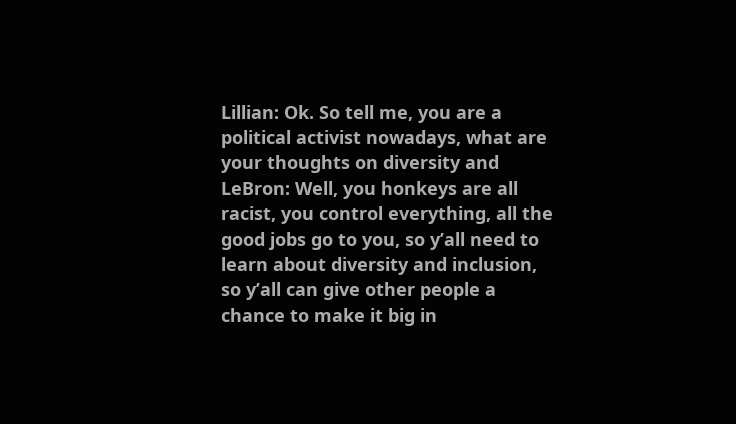Lillian: Ok. So tell me, you are a political activist nowadays, what are your thoughts on diversity and
LeBron: Well, you honkeys are all racist, you control everything, all the good jobs go to you, so y’all need to learn about diversity and inclusion, so y’all can give other people a chance to make it big in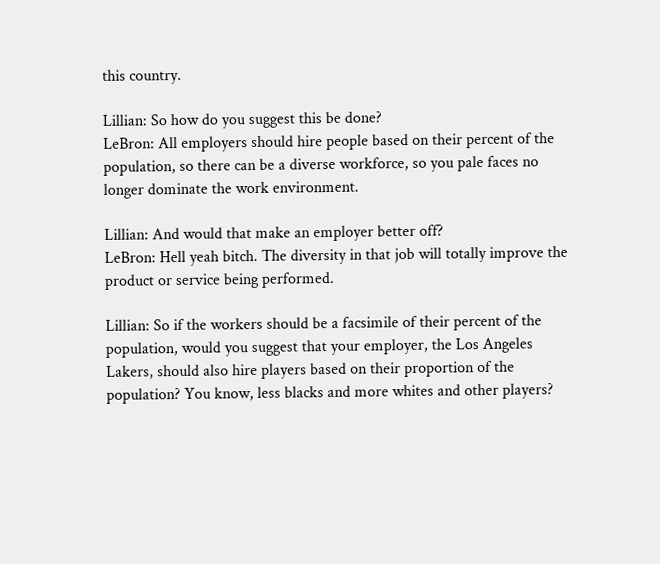this country.

Lillian: So how do you suggest this be done?
LeBron: All employers should hire people based on their percent of the population, so there can be a diverse workforce, so you pale faces no longer dominate the work environment.

Lillian: And would that make an employer better off?
LeBron: Hell yeah bitch. The diversity in that job will totally improve the product or service being performed.

Lillian: So if the workers should be a facsimile of their percent of the population, would you suggest that your employer, the Los Angeles Lakers, should also hire players based on their proportion of the population? You know, less blacks and more whites and other players?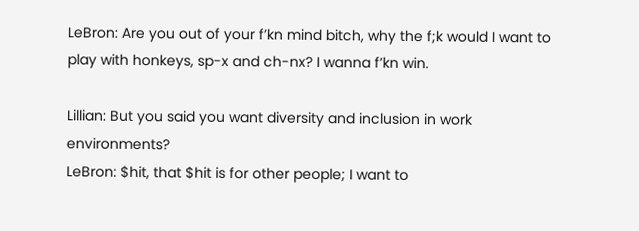LeBron: Are you out of your f’kn mind bitch, why the f;k would I want to play with honkeys, sp-x and ch-nx? I wanna f’kn win.

Lillian: But you said you want diversity and inclusion in work environments?
LeBron: $hit, that $hit is for other people; I want to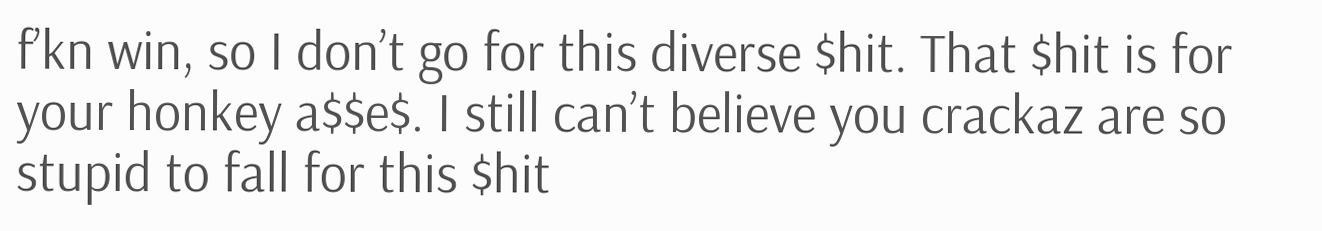f’kn win, so I don’t go for this diverse $hit. That $hit is for your honkey a$$e$. I still can’t believe you crackaz are so stupid to fall for this $hit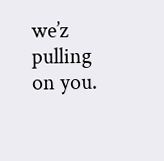we’z pulling on you.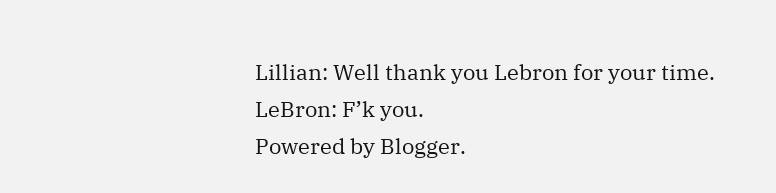Lillian: Well thank you Lebron for your time.
LeBron: F’k you.
Powered by Blogger.